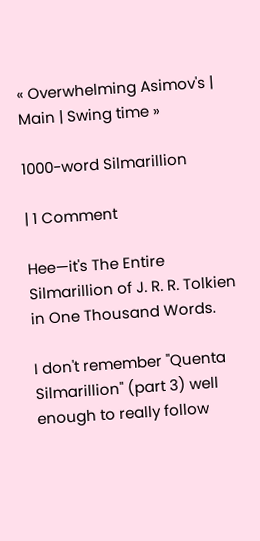« Overwhelming Asimov's | Main | Swing time »

1000-word Silmarillion

| 1 Comment

Hee—it's The Entire Silmarillion of J. R. R. Tolkien in One Thousand Words.

I don't remember "Quenta Silmarillion" (part 3) well enough to really follow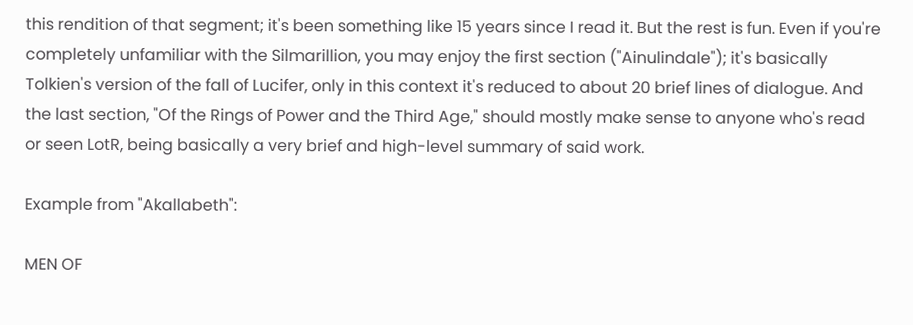this rendition of that segment; it's been something like 15 years since I read it. But the rest is fun. Even if you're completely unfamiliar with the Silmarillion, you may enjoy the first section ("Ainulindale"); it's basically Tolkien's version of the fall of Lucifer, only in this context it's reduced to about 20 brief lines of dialogue. And the last section, "Of the Rings of Power and the Third Age," should mostly make sense to anyone who's read or seen LotR, being basically a very brief and high-level summary of said work.

Example from "Akallabeth":

MEN OF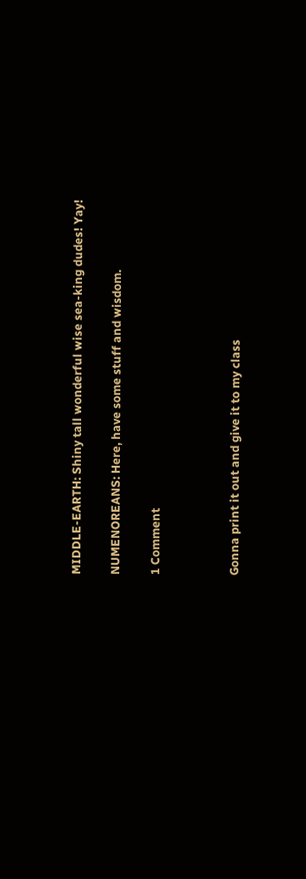MIDDLE-EARTH: Shiny tall wonderful wise sea-king dudes! Yay!

NUMENOREANS: Here, have some stuff and wisdom.

1 Comment



Gonna print it out and give it to my class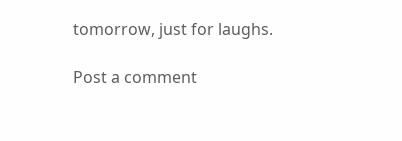tomorrow, just for laughs.

Post a comment